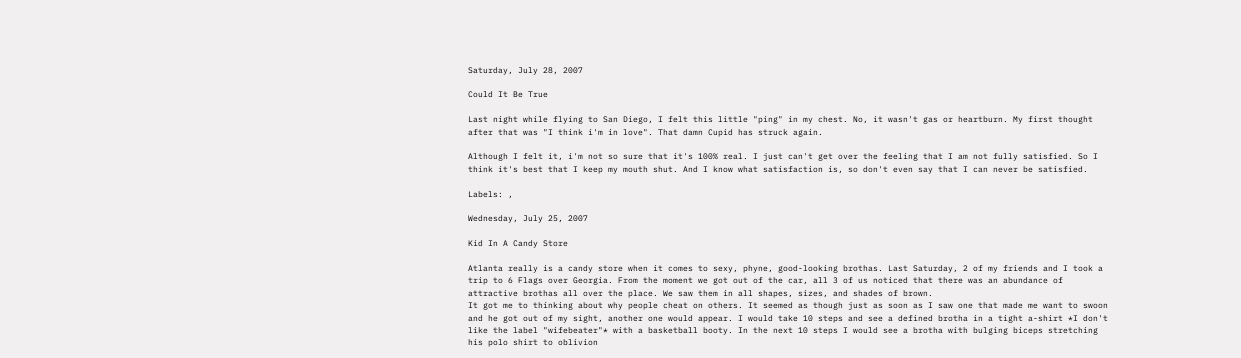Saturday, July 28, 2007

Could It Be True

Last night while flying to San Diego, I felt this little "ping" in my chest. No, it wasn't gas or heartburn. My first thought after that was "I think i'm in love". That damn Cupid has struck again.

Although I felt it, i'm not so sure that it's 100% real. I just can't get over the feeling that I am not fully satisfied. So I think it's best that I keep my mouth shut. And I know what satisfaction is, so don't even say that I can never be satisfied.

Labels: ,

Wednesday, July 25, 2007

Kid In A Candy Store

Atlanta really is a candy store when it comes to sexy, phyne, good-looking brothas. Last Saturday, 2 of my friends and I took a trip to 6 Flags over Georgia. From the moment we got out of the car, all 3 of us noticed that there was an abundance of attractive brothas all over the place. We saw them in all shapes, sizes, and shades of brown.
It got me to thinking about why people cheat on others. It seemed as though just as soon as I saw one that made me want to swoon and he got out of my sight, another one would appear. I would take 10 steps and see a defined brotha in a tight a-shirt *I don't like the label "wifebeater"* with a basketball booty. In the next 10 steps I would see a brotha with bulging biceps stretching his polo shirt to oblivion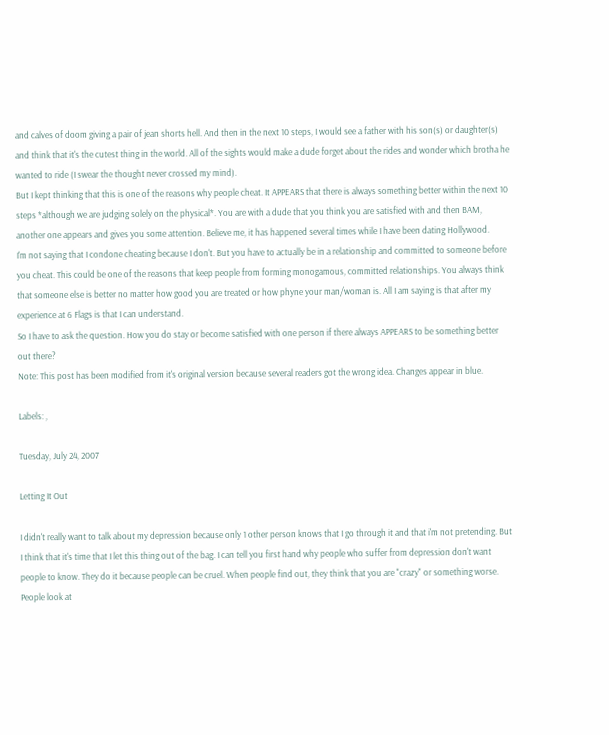and calves of doom giving a pair of jean shorts hell. And then in the next 10 steps, I would see a father with his son(s) or daughter(s) and think that it's the cutest thing in the world. All of the sights would make a dude forget about the rides and wonder which brotha he wanted to ride (I swear the thought never crossed my mind).
But I kept thinking that this is one of the reasons why people cheat. It APPEARS that there is always something better within the next 10 steps *although we are judging solely on the physical*. You are with a dude that you think you are satisfied with and then BAM, another one appears and gives you some attention. Believe me, it has happened several times while I have been dating Hollywood.
I'm not saying that I condone cheating because I don't. But you have to actually be in a relationship and committed to someone before you cheat. This could be one of the reasons that keep people from forming monogamous, committed relationships. You always think that someone else is better no matter how good you are treated or how phyne your man/woman is. All I am saying is that after my experience at 6 Flags is that I can understand.
So I have to ask the question. How you do stay or become satisfied with one person if there always APPEARS to be something better out there?
Note: This post has been modified from it's original version because several readers got the wrong idea. Changes appear in blue.

Labels: ,

Tuesday, July 24, 2007

Letting It Out

I didn't really want to talk about my depression because only 1 other person knows that I go through it and that i'm not pretending. But I think that it's time that I let this thing out of the bag. I can tell you first hand why people who suffer from depression don't want people to know. They do it because people can be cruel. When people find out, they think that you are "crazy" or something worse. People look at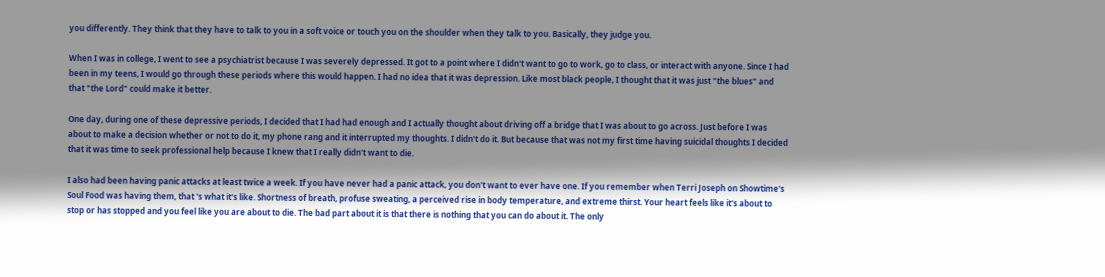you differently. They think that they have to talk to you in a soft voice or touch you on the shoulder when they talk to you. Basically, they judge you.

When I was in college, I went to see a psychiatrist because I was severely depressed. It got to a point where I didn't want to go to work, go to class, or interact with anyone. Since I had been in my teens, I would go through these periods where this would happen. I had no idea that it was depression. Like most black people, I thought that it was just "the blues" and that "the Lord" could make it better.

One day, during one of these depressive periods, I decided that I had had enough and I actually thought about driving off a bridge that I was about to go across. Just before I was about to make a decision whether or not to do it, my phone rang and it interrupted my thoughts. I didn't do it. But because that was not my first time having suicidal thoughts I decided that it was time to seek professional help because I knew that I really didn't want to die.

I also had been having panic attacks at least twice a week. If you have never had a panic attack, you don't want to ever have one. If you remember when Terri Joseph on Showtime's Soul Food was having them, that 's what it's like. Shortness of breath, profuse sweating, a perceived rise in body temperature, and extreme thirst. Your heart feels like it's about to stop or has stopped and you feel like you are about to die. The bad part about it is that there is nothing that you can do about it. The only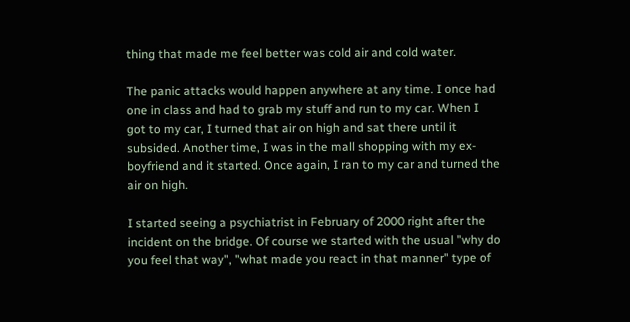thing that made me feel better was cold air and cold water.

The panic attacks would happen anywhere at any time. I once had one in class and had to grab my stuff and run to my car. When I got to my car, I turned that air on high and sat there until it subsided. Another time, I was in the mall shopping with my ex-boyfriend and it started. Once again, I ran to my car and turned the air on high.

I started seeing a psychiatrist in February of 2000 right after the incident on the bridge. Of course we started with the usual "why do you feel that way", "what made you react in that manner" type of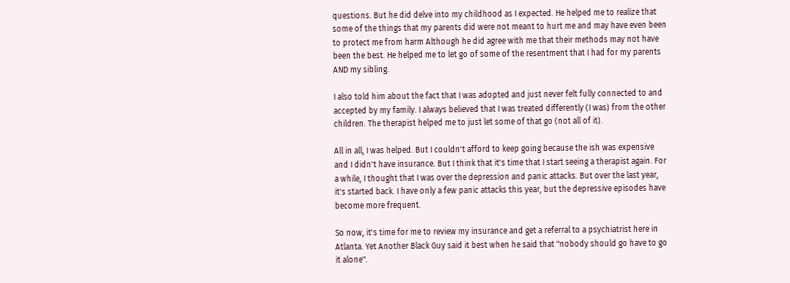questions. But he did delve into my childhood as I expected. He helped me to realize that some of the things that my parents did were not meant to hurt me and may have even been to protect me from harm Although he did agree with me that their methods may not have been the best. He helped me to let go of some of the resentment that I had for my parents AND my sibling.

I also told him about the fact that I was adopted and just never felt fully connected to and accepted by my family. I always believed that I was treated differently (I was) from the other children. The therapist helped me to just let some of that go (not all of it).

All in all, I was helped. But I couldn't afford to keep going because the ish was expensive and I didn't have insurance. But I think that it's time that I start seeing a therapist again. For a while, I thought that I was over the depression and panic attacks. But over the last year, it's started back. I have only a few panic attacks this year, but the depressive episodes have become more frequent.

So now, it's time for me to review my insurance and get a referral to a psychiatrist here in Atlanta. Yet Another Black Guy said it best when he said that "nobody should go have to go it alone".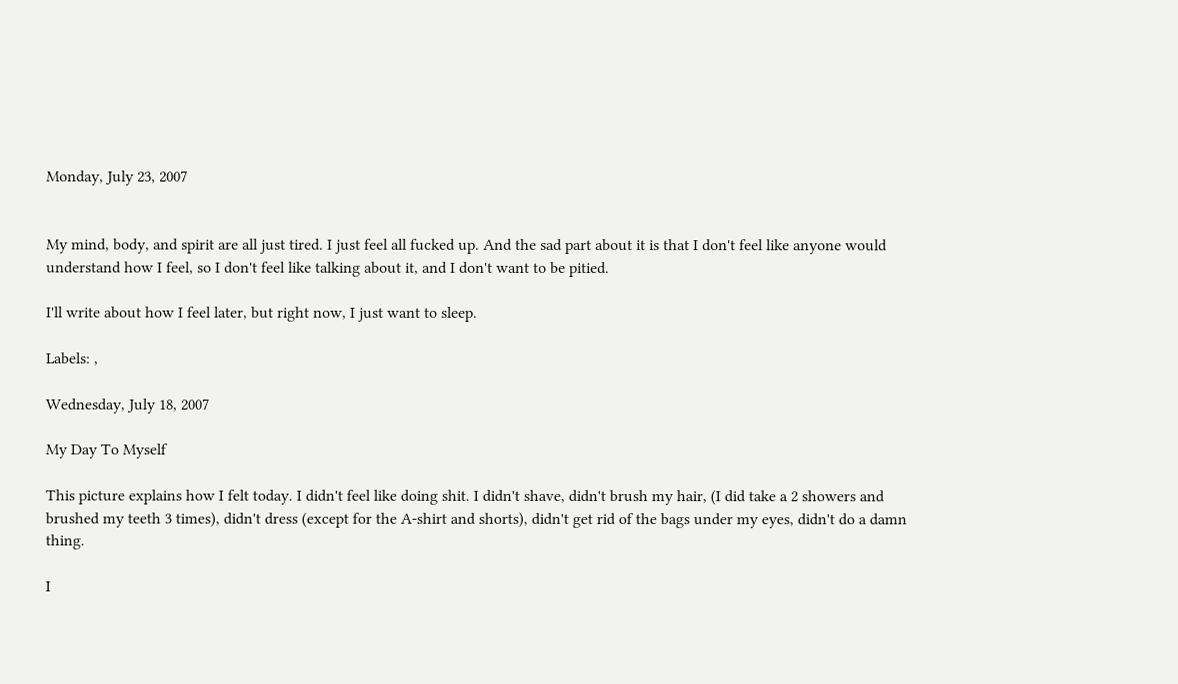Monday, July 23, 2007


My mind, body, and spirit are all just tired. I just feel all fucked up. And the sad part about it is that I don't feel like anyone would understand how I feel, so I don't feel like talking about it, and I don't want to be pitied.

I'll write about how I feel later, but right now, I just want to sleep.

Labels: ,

Wednesday, July 18, 2007

My Day To Myself

This picture explains how I felt today. I didn't feel like doing shit. I didn't shave, didn't brush my hair, (I did take a 2 showers and brushed my teeth 3 times), didn't dress (except for the A-shirt and shorts), didn't get rid of the bags under my eyes, didn't do a damn thing.

I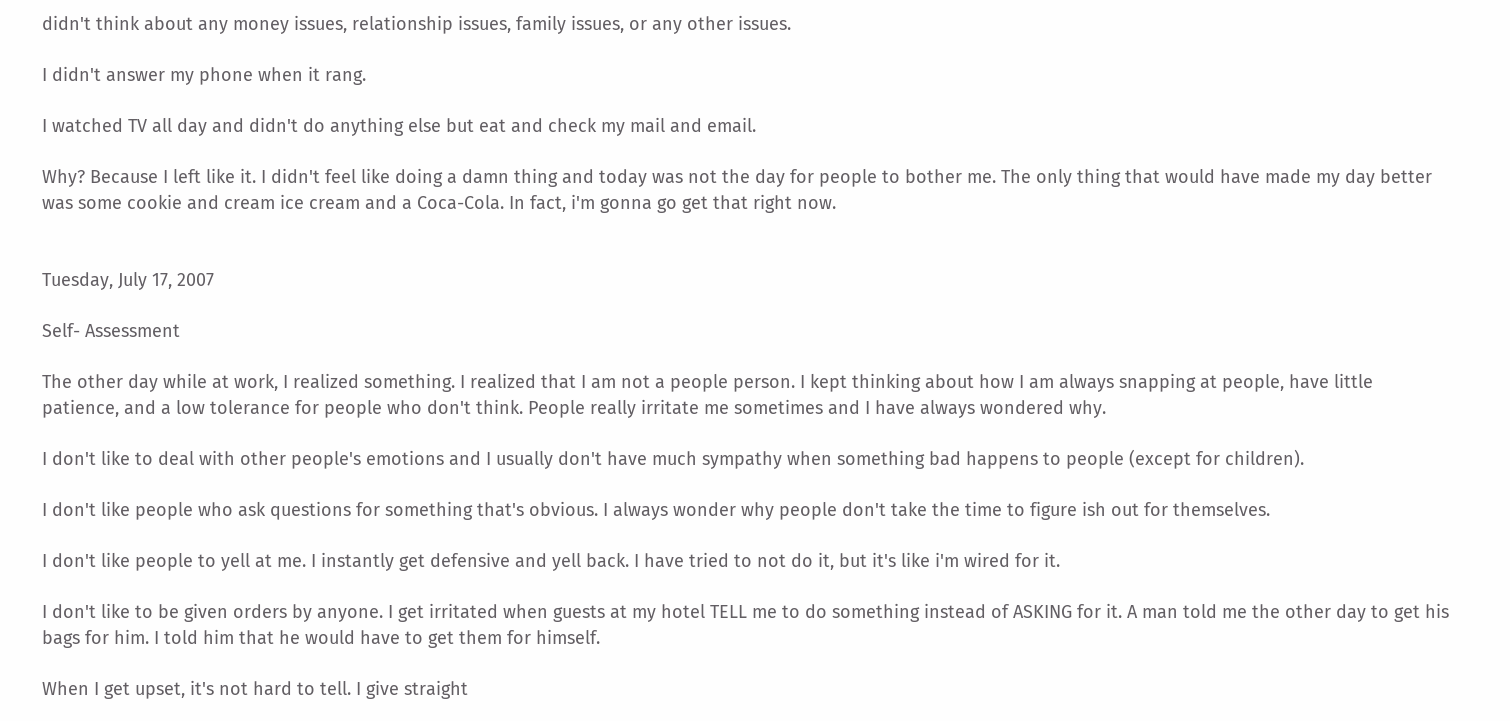didn't think about any money issues, relationship issues, family issues, or any other issues.

I didn't answer my phone when it rang.

I watched TV all day and didn't do anything else but eat and check my mail and email.

Why? Because I left like it. I didn't feel like doing a damn thing and today was not the day for people to bother me. The only thing that would have made my day better was some cookie and cream ice cream and a Coca-Cola. In fact, i'm gonna go get that right now.


Tuesday, July 17, 2007

Self- Assessment

The other day while at work, I realized something. I realized that I am not a people person. I kept thinking about how I am always snapping at people, have little patience, and a low tolerance for people who don't think. People really irritate me sometimes and I have always wondered why.

I don't like to deal with other people's emotions and I usually don't have much sympathy when something bad happens to people (except for children).

I don't like people who ask questions for something that's obvious. I always wonder why people don't take the time to figure ish out for themselves.

I don't like people to yell at me. I instantly get defensive and yell back. I have tried to not do it, but it's like i'm wired for it.

I don't like to be given orders by anyone. I get irritated when guests at my hotel TELL me to do something instead of ASKING for it. A man told me the other day to get his bags for him. I told him that he would have to get them for himself.

When I get upset, it's not hard to tell. I give straight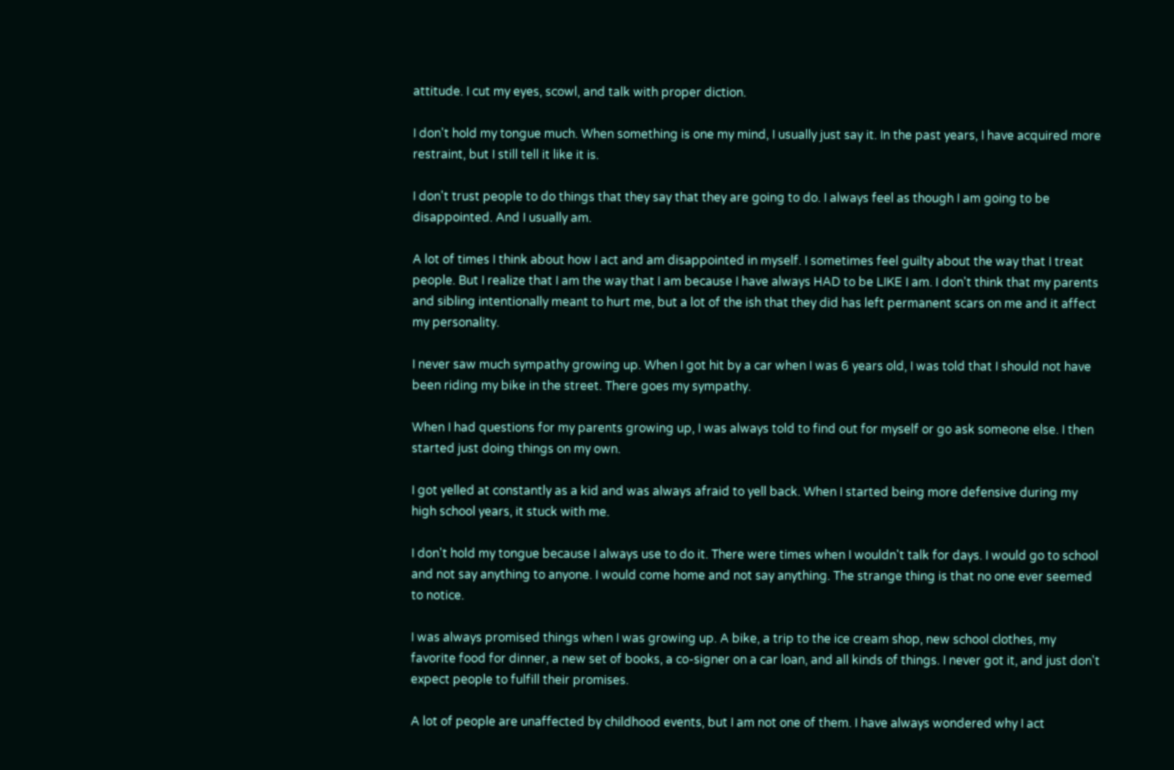attitude. I cut my eyes, scowl, and talk with proper diction.

I don't hold my tongue much. When something is one my mind, I usually just say it. In the past years, I have acquired more restraint, but I still tell it like it is.

I don't trust people to do things that they say that they are going to do. I always feel as though I am going to be disappointed. And I usually am.

A lot of times I think about how I act and am disappointed in myself. I sometimes feel guilty about the way that I treat people. But I realize that I am the way that I am because I have always HAD to be LIKE I am. I don't think that my parents and sibling intentionally meant to hurt me, but a lot of the ish that they did has left permanent scars on me and it affect my personality.

I never saw much sympathy growing up. When I got hit by a car when I was 6 years old, I was told that I should not have been riding my bike in the street. There goes my sympathy.

When I had questions for my parents growing up, I was always told to find out for myself or go ask someone else. I then started just doing things on my own.

I got yelled at constantly as a kid and was always afraid to yell back. When I started being more defensive during my high school years, it stuck with me.

I don't hold my tongue because I always use to do it. There were times when I wouldn't talk for days. I would go to school and not say anything to anyone. I would come home and not say anything. The strange thing is that no one ever seemed to notice.

I was always promised things when I was growing up. A bike, a trip to the ice cream shop, new school clothes, my favorite food for dinner, a new set of books, a co-signer on a car loan, and all kinds of things. I never got it, and just don't expect people to fulfill their promises.

A lot of people are unaffected by childhood events, but I am not one of them. I have always wondered why I act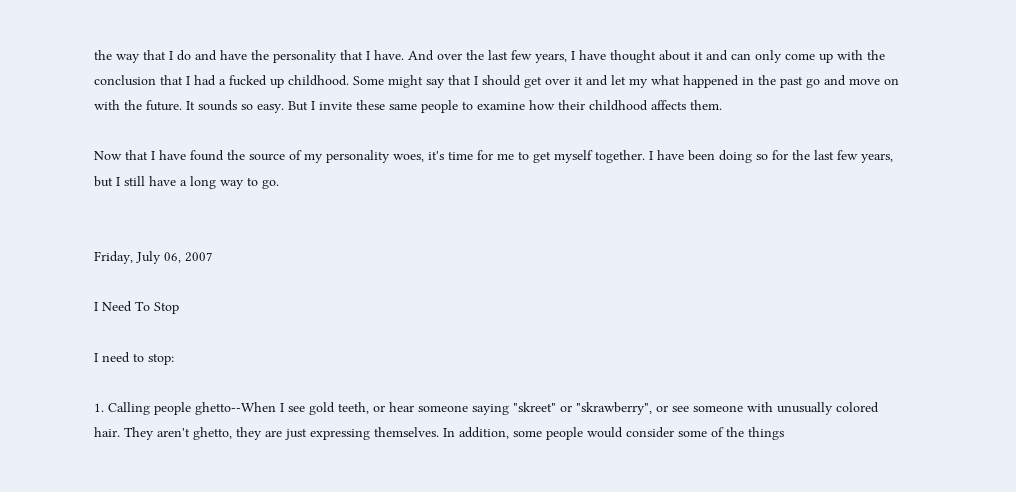the way that I do and have the personality that I have. And over the last few years, I have thought about it and can only come up with the conclusion that I had a fucked up childhood. Some might say that I should get over it and let my what happened in the past go and move on with the future. It sounds so easy. But I invite these same people to examine how their childhood affects them.

Now that I have found the source of my personality woes, it's time for me to get myself together. I have been doing so for the last few years, but I still have a long way to go.


Friday, July 06, 2007

I Need To Stop

I need to stop:

1. Calling people ghetto--When I see gold teeth, or hear someone saying "skreet" or "skrawberry", or see someone with unusually colored hair. They aren't ghetto, they are just expressing themselves. In addition, some people would consider some of the things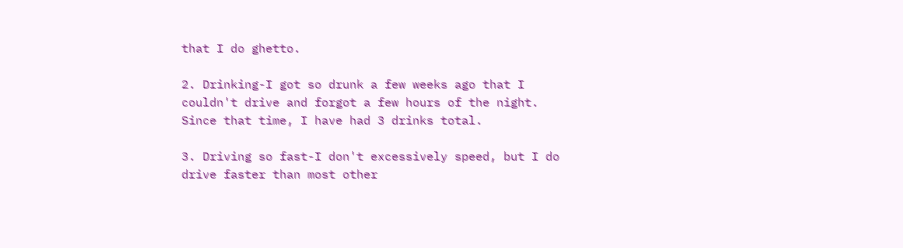that I do ghetto.

2. Drinking-I got so drunk a few weeks ago that I couldn't drive and forgot a few hours of the night. Since that time, I have had 3 drinks total.

3. Driving so fast-I don't excessively speed, but I do drive faster than most other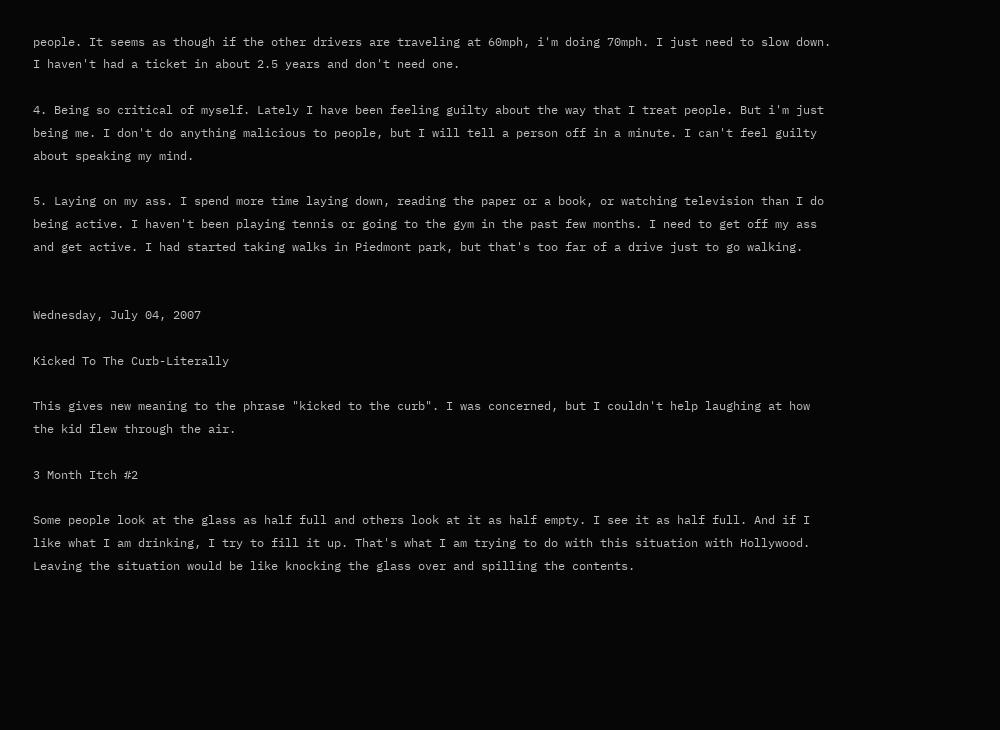people. It seems as though if the other drivers are traveling at 60mph, i'm doing 70mph. I just need to slow down. I haven't had a ticket in about 2.5 years and don't need one.

4. Being so critical of myself. Lately I have been feeling guilty about the way that I treat people. But i'm just being me. I don't do anything malicious to people, but I will tell a person off in a minute. I can't feel guilty about speaking my mind.

5. Laying on my ass. I spend more time laying down, reading the paper or a book, or watching television than I do being active. I haven't been playing tennis or going to the gym in the past few months. I need to get off my ass and get active. I had started taking walks in Piedmont park, but that's too far of a drive just to go walking.


Wednesday, July 04, 2007

Kicked To The Curb-Literally

This gives new meaning to the phrase "kicked to the curb". I was concerned, but I couldn't help laughing at how the kid flew through the air.

3 Month Itch #2

Some people look at the glass as half full and others look at it as half empty. I see it as half full. And if I like what I am drinking, I try to fill it up. That's what I am trying to do with this situation with Hollywood. Leaving the situation would be like knocking the glass over and spilling the contents.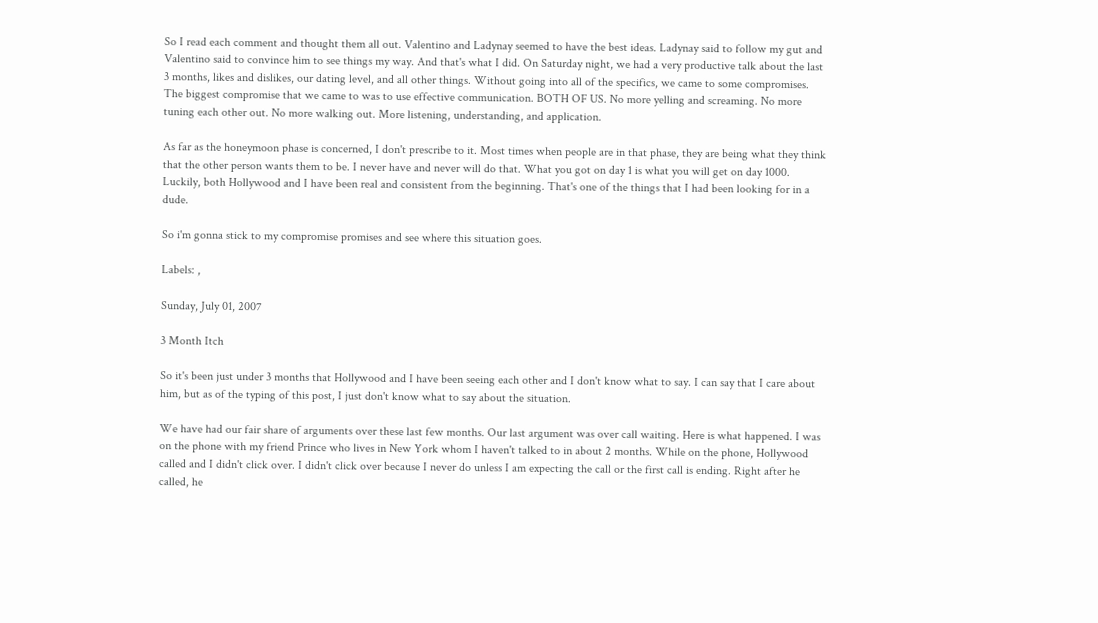So I read each comment and thought them all out. Valentino and Ladynay seemed to have the best ideas. Ladynay said to follow my gut and Valentino said to convince him to see things my way. And that's what I did. On Saturday night, we had a very productive talk about the last 3 months, likes and dislikes, our dating level, and all other things. Without going into all of the specifics, we came to some compromises. The biggest compromise that we came to was to use effective communication. BOTH OF US. No more yelling and screaming. No more tuning each other out. No more walking out. More listening, understanding, and application.

As far as the honeymoon phase is concerned, I don't prescribe to it. Most times when people are in that phase, they are being what they think that the other person wants them to be. I never have and never will do that. What you got on day 1 is what you will get on day 1000. Luckily, both Hollywood and I have been real and consistent from the beginning. That's one of the things that I had been looking for in a dude.

So i'm gonna stick to my compromise promises and see where this situation goes.

Labels: ,

Sunday, July 01, 2007

3 Month Itch

So it's been just under 3 months that Hollywood and I have been seeing each other and I don't know what to say. I can say that I care about him, but as of the typing of this post, I just don't know what to say about the situation.

We have had our fair share of arguments over these last few months. Our last argument was over call waiting. Here is what happened. I was on the phone with my friend Prince who lives in New York whom I haven't talked to in about 2 months. While on the phone, Hollywood called and I didn't click over. I didn't click over because I never do unless I am expecting the call or the first call is ending. Right after he called, he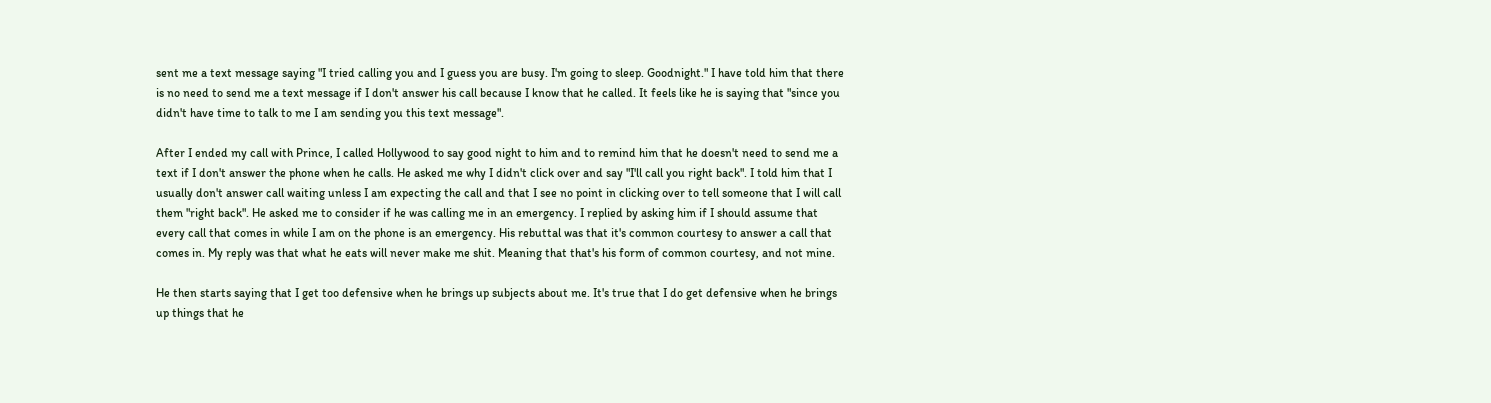sent me a text message saying "I tried calling you and I guess you are busy. I'm going to sleep. Goodnight." I have told him that there is no need to send me a text message if I don't answer his call because I know that he called. It feels like he is saying that "since you didn't have time to talk to me I am sending you this text message".

After I ended my call with Prince, I called Hollywood to say good night to him and to remind him that he doesn't need to send me a text if I don't answer the phone when he calls. He asked me why I didn't click over and say "I'll call you right back". I told him that I usually don't answer call waiting unless I am expecting the call and that I see no point in clicking over to tell someone that I will call them "right back". He asked me to consider if he was calling me in an emergency. I replied by asking him if I should assume that every call that comes in while I am on the phone is an emergency. His rebuttal was that it's common courtesy to answer a call that comes in. My reply was that what he eats will never make me shit. Meaning that that's his form of common courtesy, and not mine.

He then starts saying that I get too defensive when he brings up subjects about me. It's true that I do get defensive when he brings up things that he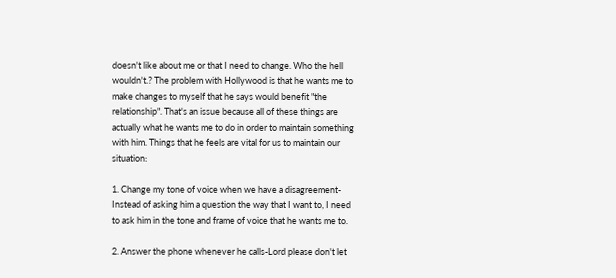doesn't like about me or that I need to change. Who the hell wouldn't.? The problem with Hollywood is that he wants me to make changes to myself that he says would benefit "the relationship". That's an issue because all of these things are actually what he wants me to do in order to maintain something with him. Things that he feels are vital for us to maintain our situation:

1. Change my tone of voice when we have a disagreement-Instead of asking him a question the way that I want to, I need to ask him in the tone and frame of voice that he wants me to.

2. Answer the phone whenever he calls-Lord please don't let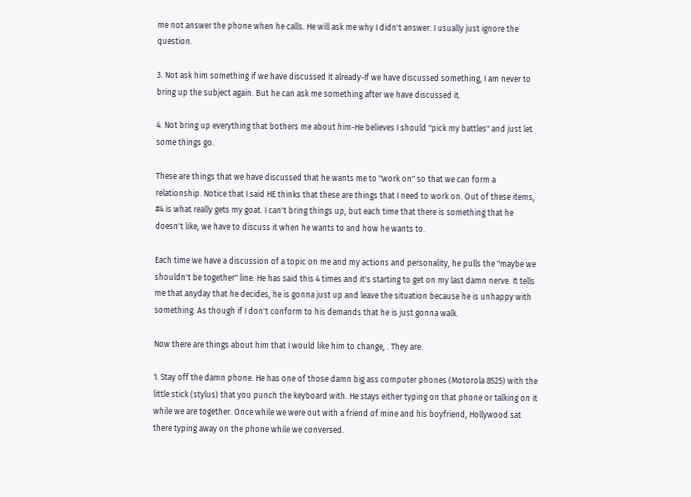me not answer the phone when he calls. He will ask me why I didn't answer. I usually just ignore the question.

3. Not ask him something if we have discussed it already-If we have discussed something, I am never to bring up the subject again. But he can ask me something after we have discussed it.

4. Not bring up everything that bothers me about him-He believes I should "pick my battles" and just let some things go.

These are things that we have discussed that he wants me to "work on" so that we can form a relationship. Notice that I said HE thinks that these are things that I need to work on. Out of these items, #4 is what really gets my goat. I can't bring things up, but each time that there is something that he doesn't like, we have to discuss it when he wants to and how he wants to.

Each time we have a discussion of a topic on me and my actions and personality, he pulls the "maybe we shouldn't be together" line. He has said this 4 times and it's starting to get on my last damn nerve. It tells me that anyday that he decides, he is gonna just up and leave the situation because he is unhappy with something. As though if I don't conform to his demands that he is just gonna walk.

Now there are things about him that I would like him to change, . They are:

1. Stay off the damn phone. He has one of those damn big ass computer phones (Motorola 8525) with the little stick (stylus) that you punch the keyboard with. He stays either typing on that phone or talking on it while we are together. Once while we were out with a friend of mine and his boyfriend, Hollywood sat there typing away on the phone while we conversed.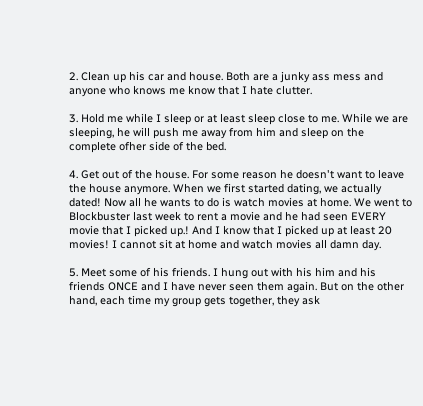2. Clean up his car and house. Both are a junky ass mess and anyone who knows me know that I hate clutter.

3. Hold me while I sleep or at least sleep close to me. While we are sleeping, he will push me away from him and sleep on the complete ofher side of the bed.

4. Get out of the house. For some reason he doesn't want to leave the house anymore. When we first started dating, we actually dated! Now all he wants to do is watch movies at home. We went to Blockbuster last week to rent a movie and he had seen EVERY movie that I picked up.! And I know that I picked up at least 20 movies! I cannot sit at home and watch movies all damn day.

5. Meet some of his friends. I hung out with his him and his friends ONCE and I have never seen them again. But on the other hand, each time my group gets together, they ask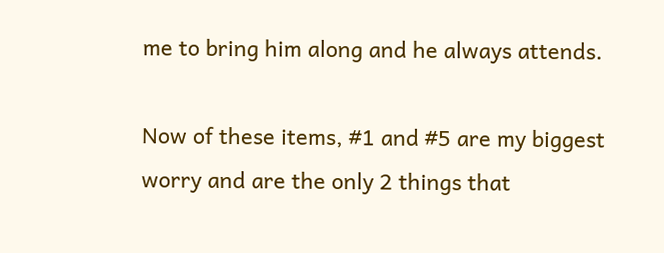me to bring him along and he always attends.

Now of these items, #1 and #5 are my biggest worry and are the only 2 things that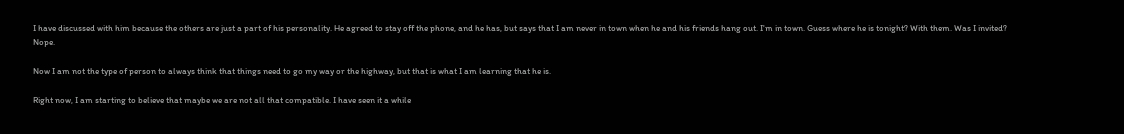I have discussed with him because the others are just a part of his personality. He agreed to stay off the phone, and he has, but says that I am never in town when he and his friends hang out. I'm in town. Guess where he is tonight? With them. Was I invited? Nope.

Now I am not the type of person to always think that things need to go my way or the highway, but that is what I am learning that he is.

Right now, I am starting to believe that maybe we are not all that compatible. I have seen it a while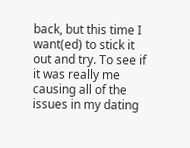back, but this time I want(ed) to stick it out and try. To see if it was really me causing all of the issues in my dating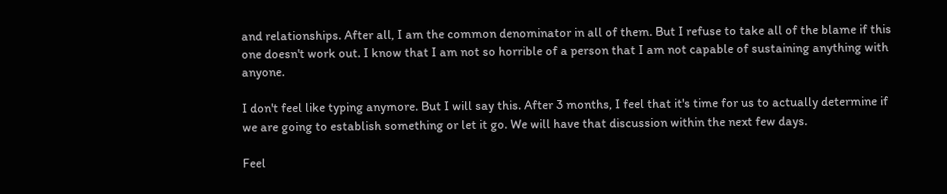and relationships. After all, I am the common denominator in all of them. But I refuse to take all of the blame if this one doesn't work out. I know that I am not so horrible of a person that I am not capable of sustaining anything with anyone.

I don't feel like typing anymore. But I will say this. After 3 months, I feel that it's time for us to actually determine if we are going to establish something or let it go. We will have that discussion within the next few days.

Feel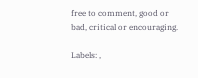free to comment, good or bad, critical or encouraging.

Labels: ,